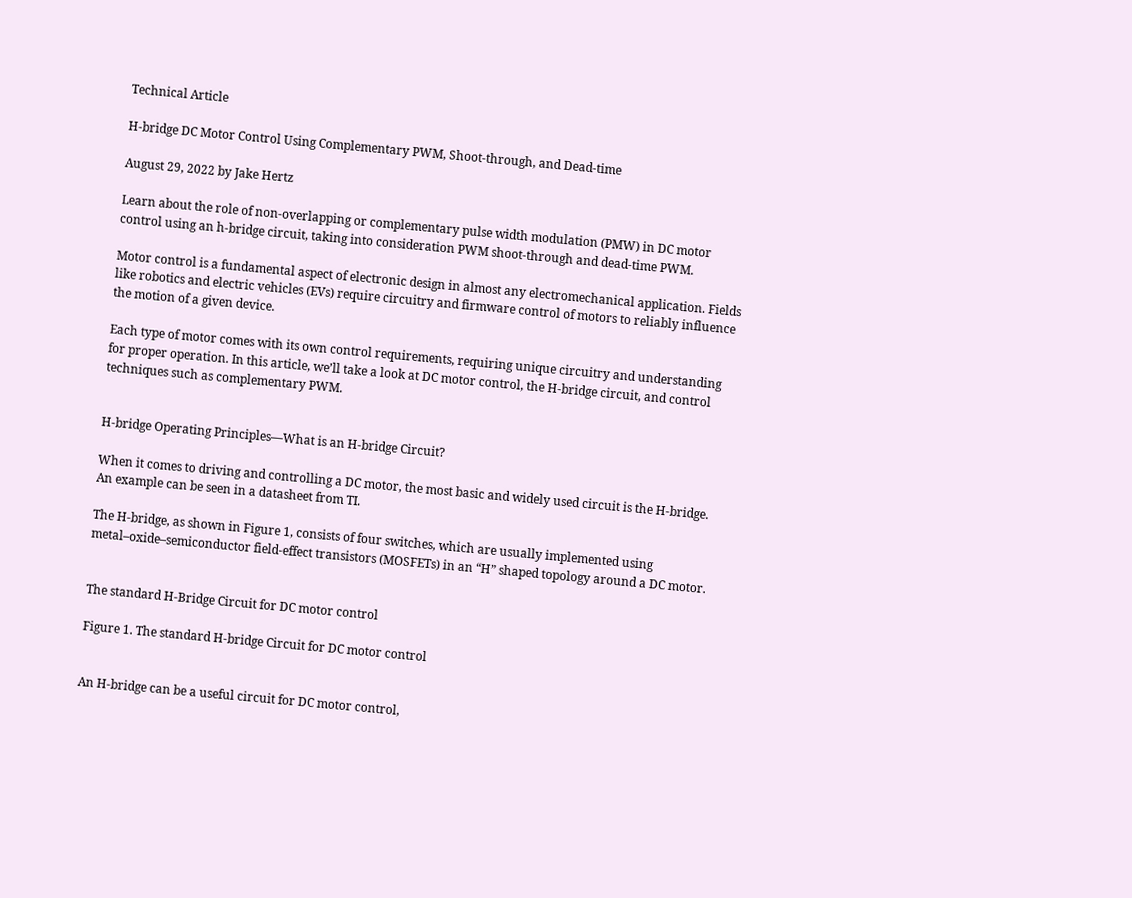Technical Article

H-bridge DC Motor Control Using Complementary PWM, Shoot-through, and Dead-time

August 29, 2022 by Jake Hertz

Learn about the role of non-overlapping or complementary pulse width modulation (PMW) in DC motor control using an h-bridge circuit, taking into consideration PWM shoot-through and dead-time PWM.

Motor control is a fundamental aspect of electronic design in almost any electromechanical application. Fields like robotics and electric vehicles (EVs) require circuitry and firmware control of motors to reliably influence the motion of a given device.

Each type of motor comes with its own control requirements, requiring unique circuitry and understanding for proper operation. In this article, we’ll take a look at DC motor control, the H-bridge circuit, and control techniques such as complementary PWM.


H-bridge Operating Principles—What is an H-bridge Circuit?

When it comes to driving and controlling a DC motor, the most basic and widely used circuit is the H-bridge. An example can be seen in a datasheet from TI.

The H-bridge, as shown in Figure 1, consists of four switches, which are usually implemented using metal–oxide–semiconductor field-effect transistors (MOSFETs) in an “H” shaped topology around a DC motor.


The standard H-Bridge Circuit for DC motor control

Figure 1. The standard H-bridge Circuit for DC motor control


An H-bridge can be a useful circuit for DC motor control,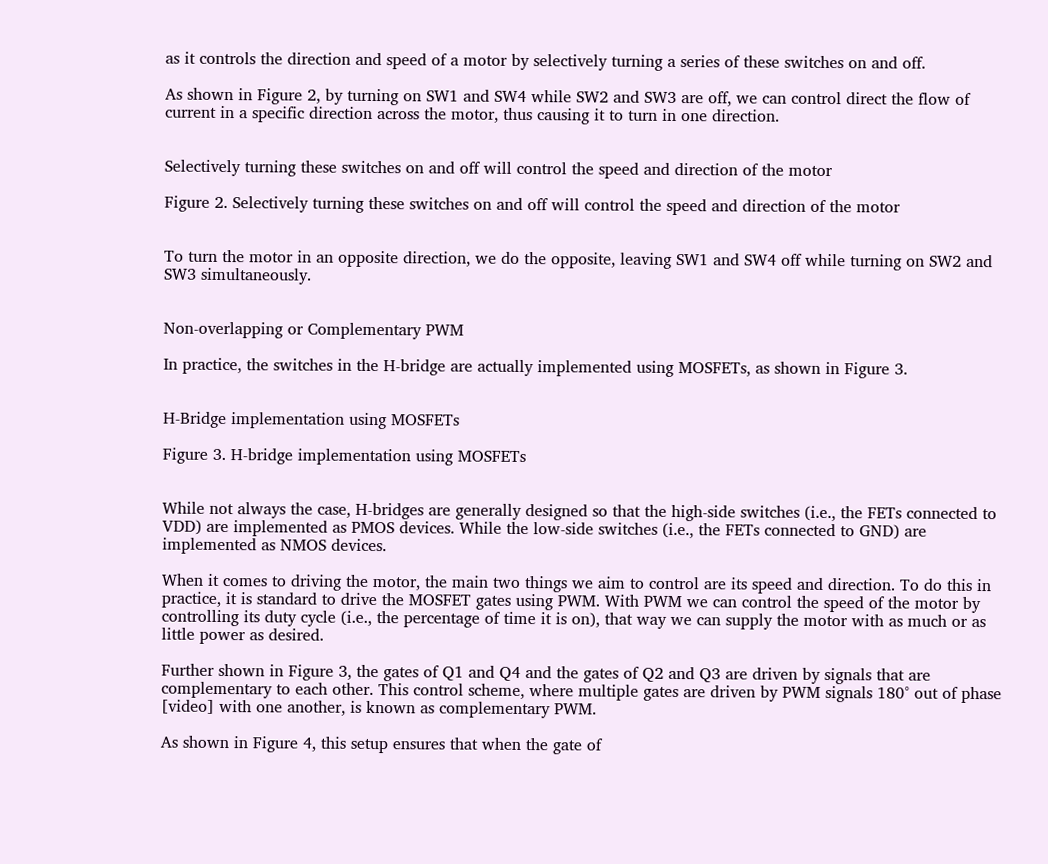as it controls the direction and speed of a motor by selectively turning a series of these switches on and off.

As shown in Figure 2, by turning on SW1 and SW4 while SW2 and SW3 are off, we can control direct the flow of current in a specific direction across the motor, thus causing it to turn in one direction.


Selectively turning these switches on and off will control the speed and direction of the motor

Figure 2. Selectively turning these switches on and off will control the speed and direction of the motor


To turn the motor in an opposite direction, we do the opposite, leaving SW1 and SW4 off while turning on SW2 and SW3 simultaneously.


Non-overlapping or Complementary PWM

In practice, the switches in the H-bridge are actually implemented using MOSFETs, as shown in Figure 3.


H-Bridge implementation using MOSFETs

Figure 3. H-bridge implementation using MOSFETs


While not always the case, H-bridges are generally designed so that the high-side switches (i.e., the FETs connected to VDD) are implemented as PMOS devices. While the low-side switches (i.e., the FETs connected to GND) are implemented as NMOS devices.

When it comes to driving the motor, the main two things we aim to control are its speed and direction. To do this in practice, it is standard to drive the MOSFET gates using PWM. With PWM we can control the speed of the motor by controlling its duty cycle (i.e., the percentage of time it is on), that way we can supply the motor with as much or as little power as desired.

Further shown in Figure 3, the gates of Q1 and Q4 and the gates of Q2 and Q3 are driven by signals that are complementary to each other. This control scheme, where multiple gates are driven by PWM signals 180° out of phase [video] with one another, is known as complementary PWM.

As shown in Figure 4, this setup ensures that when the gate of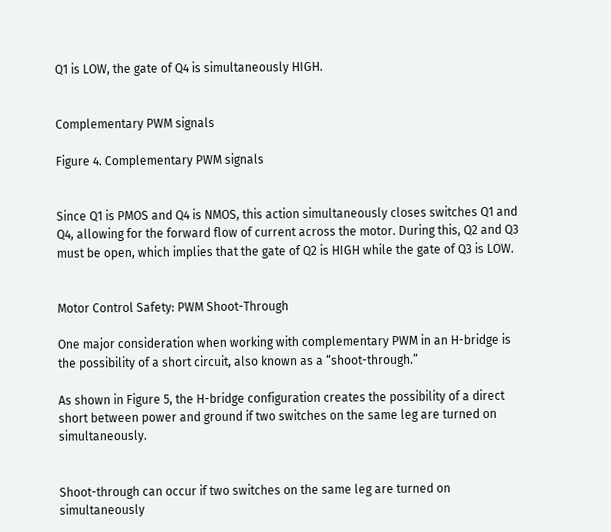Q1 is LOW, the gate of Q4 is simultaneously HIGH.


Complementary PWM signals

Figure 4. Complementary PWM signals


Since Q1 is PMOS and Q4 is NMOS, this action simultaneously closes switches Q1 and Q4, allowing for the forward flow of current across the motor. During this, Q2 and Q3 must be open, which implies that the gate of Q2 is HIGH while the gate of Q3 is LOW.


Motor Control Safety: PWM Shoot-Through

One major consideration when working with complementary PWM in an H-bridge is the possibility of a short circuit, also known as a “shoot-through.”

As shown in Figure 5, the H-bridge configuration creates the possibility of a direct short between power and ground if two switches on the same leg are turned on simultaneously.


Shoot-through can occur if two switches on the same leg are turned on simultaneously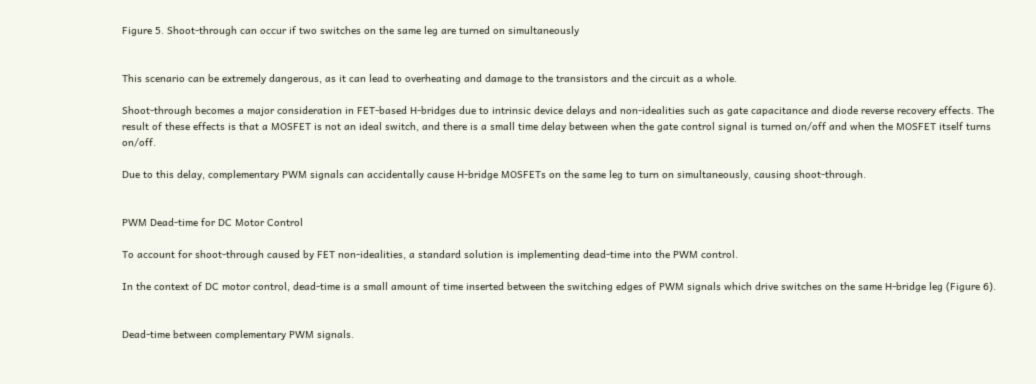Figure 5. Shoot-through can occur if two switches on the same leg are turned on simultaneously


This scenario can be extremely dangerous, as it can lead to overheating and damage to the transistors and the circuit as a whole.

Shoot-through becomes a major consideration in FET-based H-bridges due to intrinsic device delays and non-idealities such as gate capacitance and diode reverse recovery effects. The result of these effects is that a MOSFET is not an ideal switch, and there is a small time delay between when the gate control signal is turned on/off and when the MOSFET itself turns on/off.

Due to this delay, complementary PWM signals can accidentally cause H-bridge MOSFETs on the same leg to turn on simultaneously, causing shoot-through.


PWM Dead-time for DC Motor Control

To account for shoot-through caused by FET non-idealities, a standard solution is implementing dead-time into the PWM control.

In the context of DC motor control, dead-time is a small amount of time inserted between the switching edges of PWM signals which drive switches on the same H-bridge leg (Figure 6).


Dead-time between complementary PWM signals.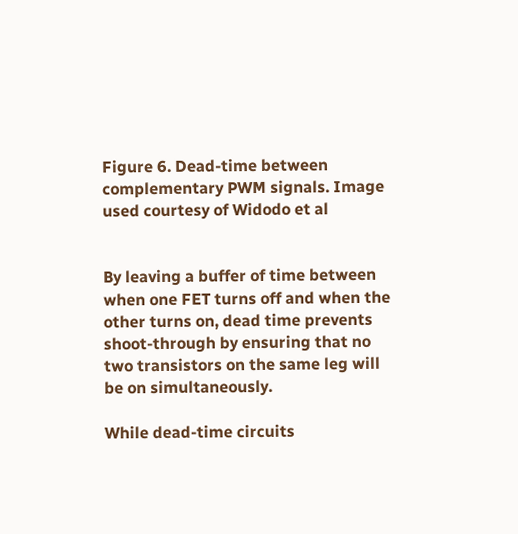Figure 6. Dead-time between complementary PWM signals. Image used courtesy of Widodo et al


By leaving a buffer of time between when one FET turns off and when the other turns on, dead time prevents shoot-through by ensuring that no two transistors on the same leg will be on simultaneously.

While dead-time circuits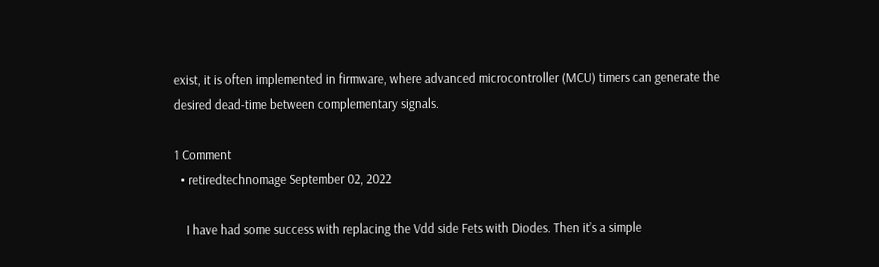exist, it is often implemented in firmware, where advanced microcontroller (MCU) timers can generate the desired dead-time between complementary signals.

1 Comment
  • retiredtechnomage September 02, 2022

    I have had some success with replacing the Vdd side Fets with Diodes. Then it’s a simple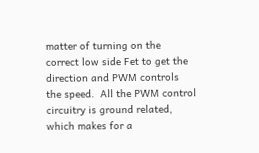matter of turning on the correct low side Fet to get the direction and PWM controls the speed.  All the PWM control circuitry is ground related, which makes for a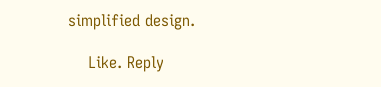simplified design.

    Like. Reply